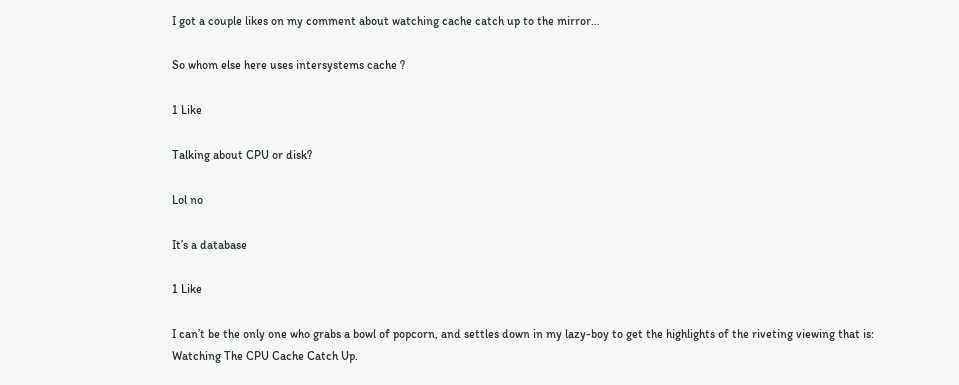I got a couple likes on my comment about watching cache catch up to the mirror…

So whom else here uses intersystems cache ?

1 Like

Talking about CPU or disk?

Lol no

It’s a database

1 Like

I can’t be the only one who grabs a bowl of popcorn, and settles down in my lazy-boy to get the highlights of the riveting viewing that is:
Watching The CPU Cache Catch Up.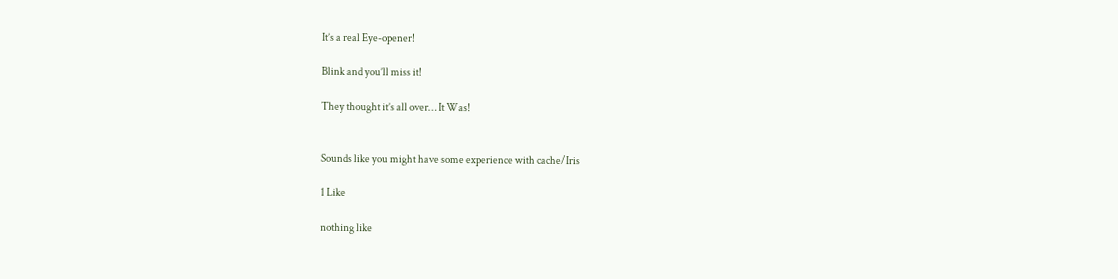It’s a real Eye-opener!

Blink and you’ll miss it!

They thought it’s all over… It Was!


Sounds like you might have some experience with cache/Iris

1 Like

nothing like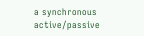a synchronous active/passive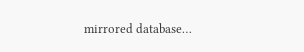mirrored database…